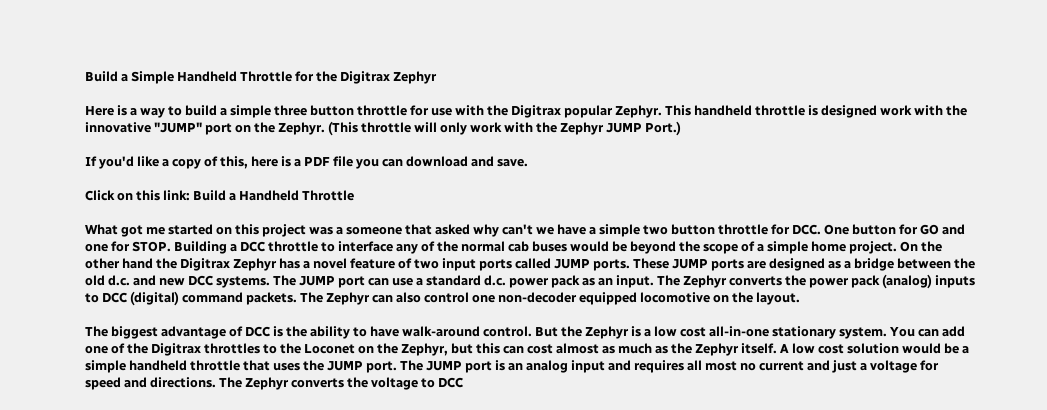Build a Simple Handheld Throttle for the Digitrax Zephyr

Here is a way to build a simple three button throttle for use with the Digitrax popular Zephyr. This handheld throttle is designed work with the innovative "JUMP" port on the Zephyr. (This throttle will only work with the Zephyr JUMP Port.)

If you'd like a copy of this, here is a PDF file you can download and save.

Click on this link: Build a Handheld Throttle

What got me started on this project was a someone that asked why can't we have a simple two button throttle for DCC. One button for GO and one for STOP. Building a DCC throttle to interface any of the normal cab buses would be beyond the scope of a simple home project. On the other hand the Digitrax Zephyr has a novel feature of two input ports called JUMP ports. These JUMP ports are designed as a bridge between the old d.c. and new DCC systems. The JUMP port can use a standard d.c. power pack as an input. The Zephyr converts the power pack (analog) inputs to DCC (digital) command packets. The Zephyr can also control one non-decoder equipped locomotive on the layout.

The biggest advantage of DCC is the ability to have walk-around control. But the Zephyr is a low cost all-in-one stationary system. You can add one of the Digitrax throttles to the Loconet on the Zephyr, but this can cost almost as much as the Zephyr itself. A low cost solution would be a simple handheld throttle that uses the JUMP port. The JUMP port is an analog input and requires all most no current and just a voltage for speed and directions. The Zephyr converts the voltage to DCC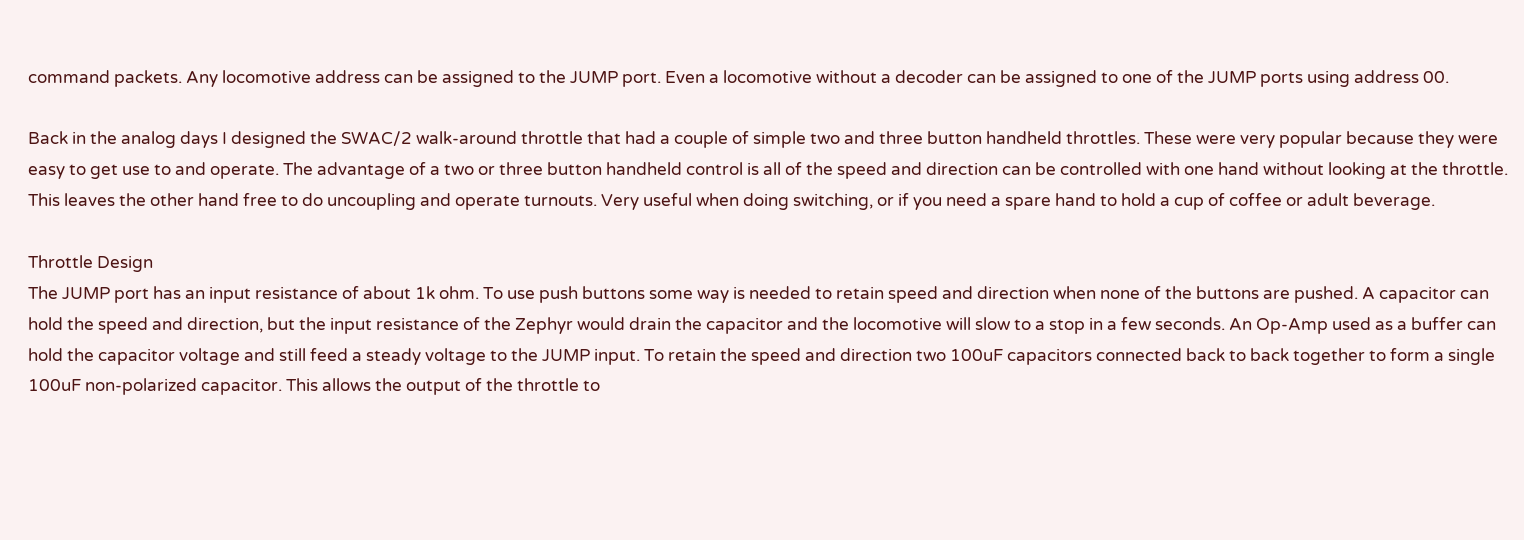command packets. Any locomotive address can be assigned to the JUMP port. Even a locomotive without a decoder can be assigned to one of the JUMP ports using address 00.

Back in the analog days I designed the SWAC/2 walk-around throttle that had a couple of simple two and three button handheld throttles. These were very popular because they were easy to get use to and operate. The advantage of a two or three button handheld control is all of the speed and direction can be controlled with one hand without looking at the throttle. This leaves the other hand free to do uncoupling and operate turnouts. Very useful when doing switching, or if you need a spare hand to hold a cup of coffee or adult beverage.

Throttle Design
The JUMP port has an input resistance of about 1k ohm. To use push buttons some way is needed to retain speed and direction when none of the buttons are pushed. A capacitor can hold the speed and direction, but the input resistance of the Zephyr would drain the capacitor and the locomotive will slow to a stop in a few seconds. An Op-Amp used as a buffer can hold the capacitor voltage and still feed a steady voltage to the JUMP input. To retain the speed and direction two 100uF capacitors connected back to back together to form a single 100uF non-polarized capacitor. This allows the output of the throttle to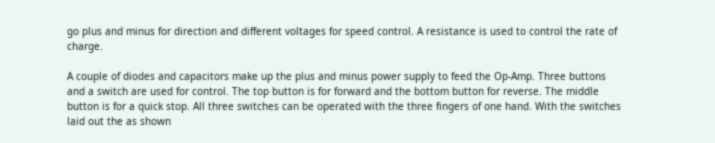go plus and minus for direction and different voltages for speed control. A resistance is used to control the rate of charge.

A couple of diodes and capacitors make up the plus and minus power supply to feed the Op-Amp. Three buttons and a switch are used for control. The top button is for forward and the bottom button for reverse. The middle button is for a quick stop. All three switches can be operated with the three fingers of one hand. With the switches laid out the as shown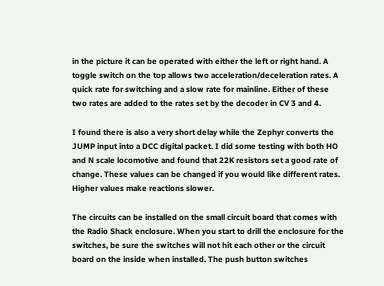in the picture it can be operated with either the left or right hand. A toggle switch on the top allows two acceleration/deceleration rates. A quick rate for switching and a slow rate for mainline. Either of these two rates are added to the rates set by the decoder in CV 3 and 4.

I found there is also a very short delay while the Zephyr converts the JUMP input into a DCC digital packet. I did some testing with both HO and N scale locomotive and found that 22K resistors set a good rate of change. These values can be changed if you would like different rates. Higher values make reactions slower.

The circuits can be installed on the small circuit board that comes with the Radio Shack enclosure. When you start to drill the enclosure for the switches, be sure the switches will not hit each other or the circuit board on the inside when installed. The push button switches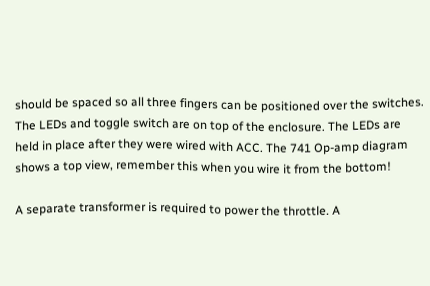should be spaced so all three fingers can be positioned over the switches. The LEDs and toggle switch are on top of the enclosure. The LEDs are held in place after they were wired with ACC. The 741 Op-amp diagram shows a top view, remember this when you wire it from the bottom!

A separate transformer is required to power the throttle. A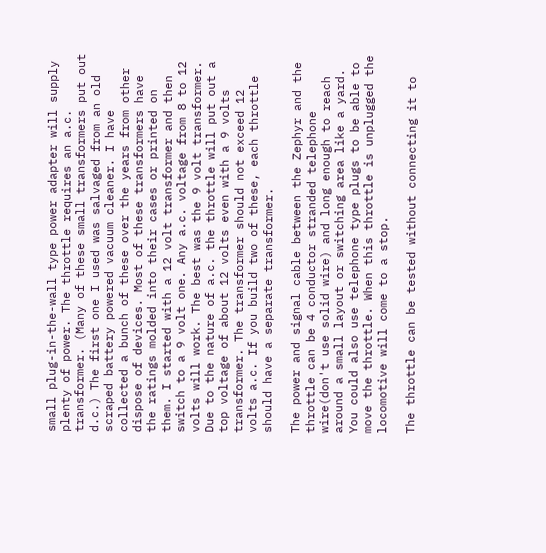small plug-in-the-wall type power adapter will supply plenty of power. The throttle requires an a.c. transformer. (Many of these small transformers put out d.c.) The first one I used was salvaged from an old scraped battery powered vacuum cleaner. I have collected a bunch of these over the years from other dispose of devices. Most of these transformers have the ratings molded into their cases or printed on them. I started with a 12 volt transformer and then switch to a 9 volt one. Any a.c. voltage from 8 to 12 volts will work. The best was the 9 volt transformer. Due to the nature of a.c. the throttle will put out a top voltage of about 12 volts even with a 9 volts transformer. The transformer should not exceed 12 volts a.c. If you build two of these, each throttle should have a separate transformer.

The power and signal cable between the Zephyr and the throttle can be 4 conductor stranded telephone wire(don't use solid wire) and long enough to reach around a small layout or switching area like a yard. You could also use telephone type plugs to be able to move the throttle. When this throttle is unplugged the locomotive will come to a stop.

The throttle can be tested without connecting it to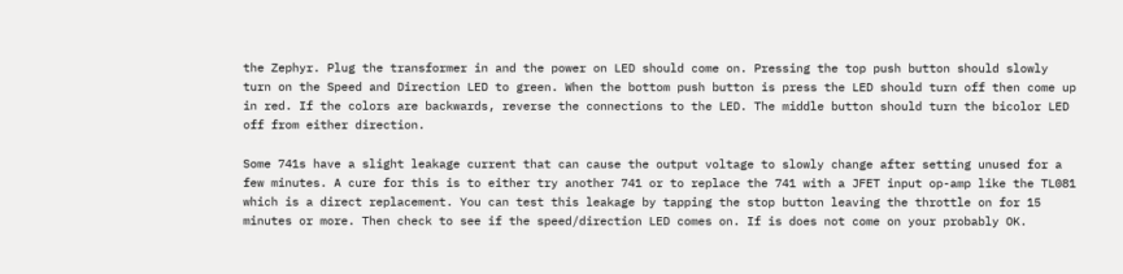the Zephyr. Plug the transformer in and the power on LED should come on. Pressing the top push button should slowly turn on the Speed and Direction LED to green. When the bottom push button is press the LED should turn off then come up in red. If the colors are backwards, reverse the connections to the LED. The middle button should turn the bicolor LED off from either direction.

Some 741s have a slight leakage current that can cause the output voltage to slowly change after setting unused for a few minutes. A cure for this is to either try another 741 or to replace the 741 with a JFET input op-amp like the TL081 which is a direct replacement. You can test this leakage by tapping the stop button leaving the throttle on for 15 minutes or more. Then check to see if the speed/direction LED comes on. If is does not come on your probably OK.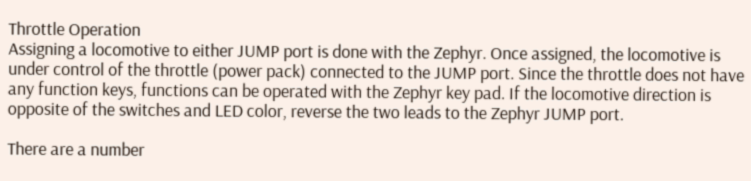Throttle Operation
Assigning a locomotive to either JUMP port is done with the Zephyr. Once assigned, the locomotive is under control of the throttle (power pack) connected to the JUMP port. Since the throttle does not have any function keys, functions can be operated with the Zephyr key pad. If the locomotive direction is opposite of the switches and LED color, reverse the two leads to the Zephyr JUMP port.

There are a number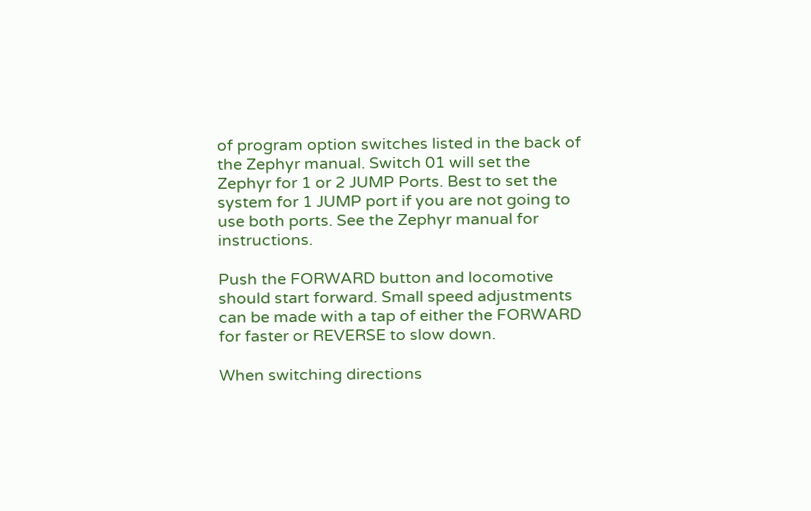of program option switches listed in the back of the Zephyr manual. Switch 01 will set the Zephyr for 1 or 2 JUMP Ports. Best to set the system for 1 JUMP port if you are not going to use both ports. See the Zephyr manual for instructions.

Push the FORWARD button and locomotive should start forward. Small speed adjustments can be made with a tap of either the FORWARD for faster or REVERSE to slow down.

When switching directions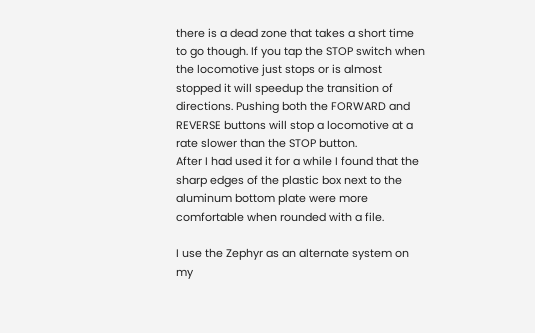there is a dead zone that takes a short time to go though. If you tap the STOP switch when the locomotive just stops or is almost stopped it will speedup the transition of directions. Pushing both the FORWARD and REVERSE buttons will stop a locomotive at a rate slower than the STOP button.
After I had used it for a while I found that the sharp edges of the plastic box next to the aluminum bottom plate were more comfortable when rounded with a file.

I use the Zephyr as an alternate system on my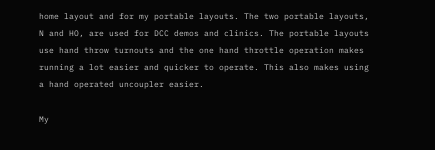home layout and for my portable layouts. The two portable layouts, N and HO, are used for DCC demos and clinics. The portable layouts use hand throw turnouts and the one hand throttle operation makes running a lot easier and quicker to operate. This also makes using a hand operated uncoupler easier.

My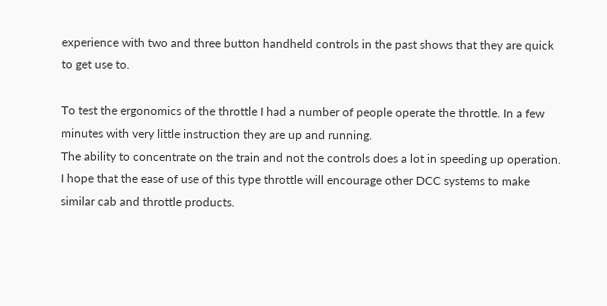experience with two and three button handheld controls in the past shows that they are quick to get use to.

To test the ergonomics of the throttle I had a number of people operate the throttle. In a few minutes with very little instruction they are up and running.
The ability to concentrate on the train and not the controls does a lot in speeding up operation. I hope that the ease of use of this type throttle will encourage other DCC systems to make similar cab and throttle products.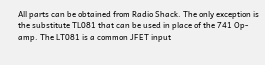All parts can be obtained from Radio Shack. The only exception is the substitute TL081 that can be used in place of the 741 Op-amp. The LT081 is a common JFET input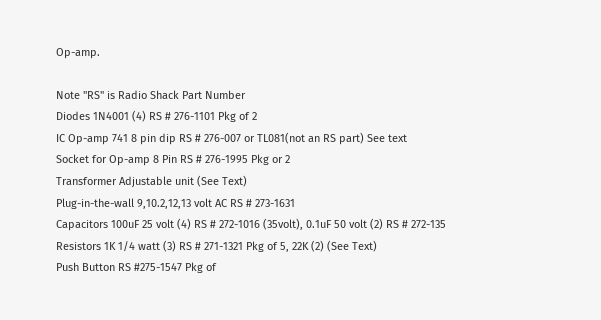Op-amp.

Note "RS" is Radio Shack Part Number
Diodes 1N4001 (4) RS # 276-1101 Pkg of 2
IC Op-amp 741 8 pin dip RS # 276-007 or TL081(not an RS part) See text
Socket for Op-amp 8 Pin RS # 276-1995 Pkg or 2
Transformer Adjustable unit (See Text)
Plug-in-the-wall 9,10.2,12,13 volt AC RS # 273-1631
Capacitors 100uF 25 volt (4) RS # 272-1016 (35volt), 0.1uF 50 volt (2) RS # 272-135
Resistors 1K 1/4 watt (3) RS # 271-1321 Pkg of 5, 22K (2) (See Text)
Push Button RS #275-1547 Pkg of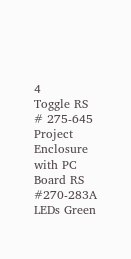4
Toggle RS # 275-645
Project Enclosure with PC Board RS #270-283A
LEDs Green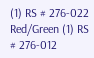(1) RS # 276-022
Red/Green (1) RS # 276-012